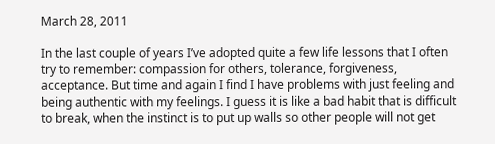March 28, 2011

In the last couple of years I’ve adopted quite a few life lessons that I often try to remember: compassion for others, tolerance, forgiveness, acceptance. But time and again I find I have problems with just feeling and being authentic with my feelings. I guess it is like a bad habit that is difficult to break, when the instinct is to put up walls so other people will not get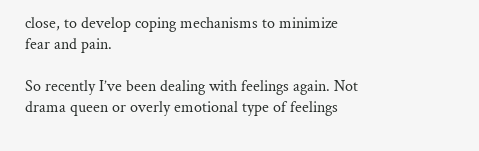close, to develop coping mechanisms to minimize fear and pain.

So recently I’ve been dealing with feelings again. Not drama queen or overly emotional type of feelings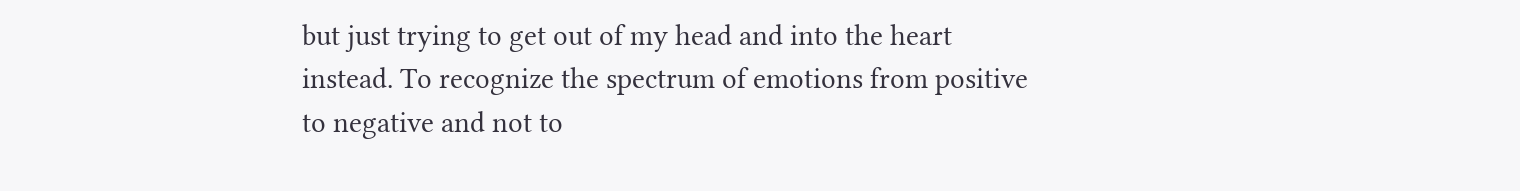but just trying to get out of my head and into the heart instead. To recognize the spectrum of emotions from positive to negative and not to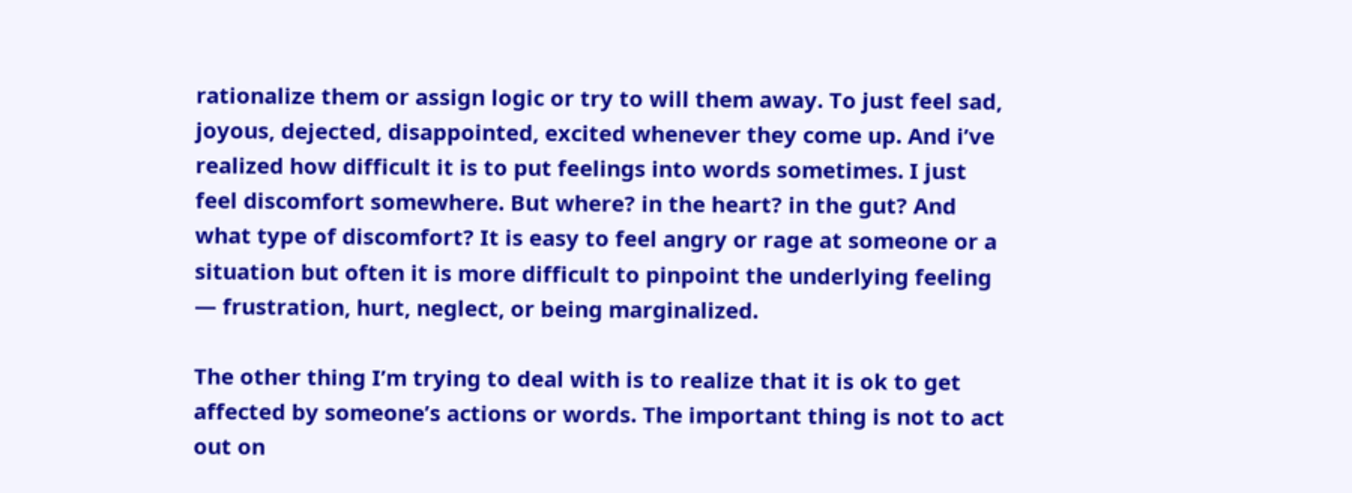rationalize them or assign logic or try to will them away. To just feel sad, joyous, dejected, disappointed, excited whenever they come up. And i’ve realized how difficult it is to put feelings into words sometimes. I just feel discomfort somewhere. But where? in the heart? in the gut? And what type of discomfort? It is easy to feel angry or rage at someone or a situation but often it is more difficult to pinpoint the underlying feeling — frustration, hurt, neglect, or being marginalized.

The other thing I’m trying to deal with is to realize that it is ok to get affected by someone’s actions or words. The important thing is not to act out on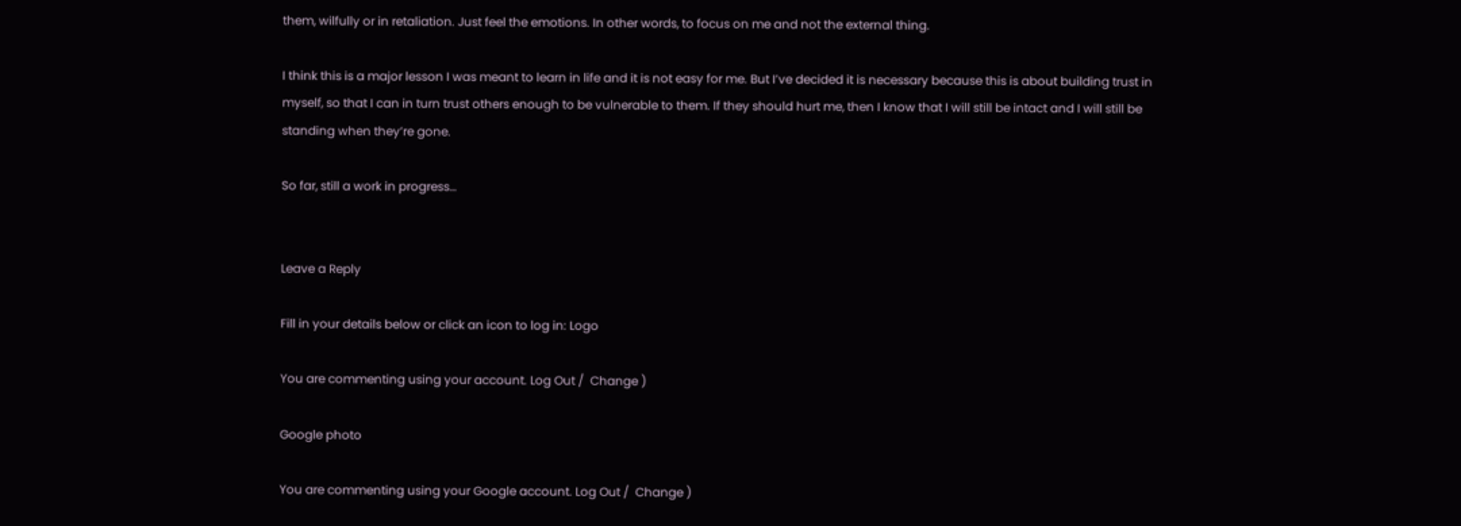them, wilfully or in retaliation. Just feel the emotions. In other words, to focus on me and not the external thing.

I think this is a major lesson I was meant to learn in life and it is not easy for me. But I’ve decided it is necessary because this is about building trust in myself, so that I can in turn trust others enough to be vulnerable to them. If they should hurt me, then I know that I will still be intact and I will still be standing when they’re gone.

So far, still a work in progress…


Leave a Reply

Fill in your details below or click an icon to log in: Logo

You are commenting using your account. Log Out /  Change )

Google photo

You are commenting using your Google account. Log Out /  Change )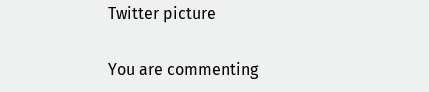Twitter picture

You are commenting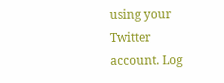using your Twitter account. Log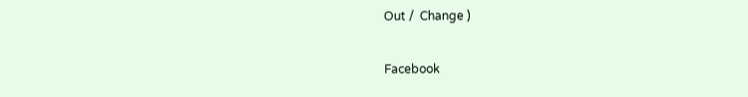Out /  Change )

Facebook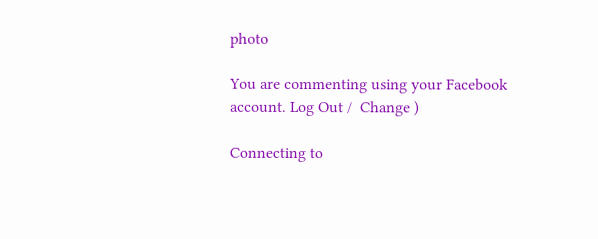photo

You are commenting using your Facebook account. Log Out /  Change )

Connecting to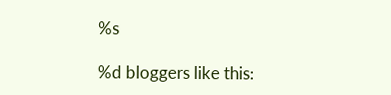%s

%d bloggers like this: